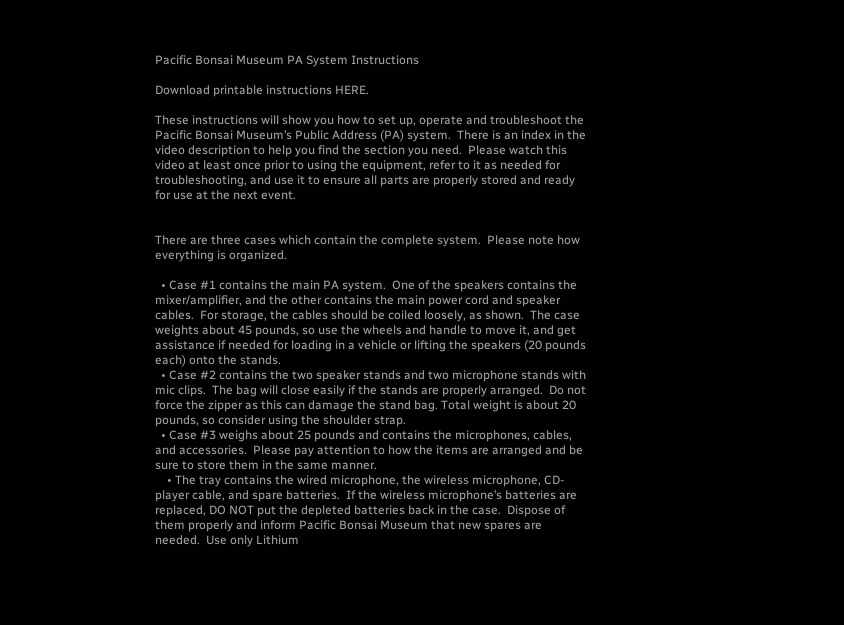Pacific Bonsai Museum PA System Instructions

Download printable instructions HERE.

These instructions will show you how to set up, operate and troubleshoot the Pacific Bonsai Museum’s Public Address (PA) system.  There is an index in the video description to help you find the section you need.  Please watch this video at least once prior to using the equipment, refer to it as needed for troubleshooting, and use it to ensure all parts are properly stored and ready for use at the next event.


There are three cases which contain the complete system.  Please note how everything is organized.

  • Case #1 contains the main PA system.  One of the speakers contains the mixer/amplifier, and the other contains the main power cord and speaker cables.  For storage, the cables should be coiled loosely, as shown.  The case weights about 45 pounds, so use the wheels and handle to move it, and get assistance if needed for loading in a vehicle or lifting the speakers (20 pounds each) onto the stands.
  • Case #2 contains the two speaker stands and two microphone stands with mic clips.  The bag will close easily if the stands are properly arranged.  Do not force the zipper as this can damage the stand bag. Total weight is about 20 pounds, so consider using the shoulder strap.
  • Case #3 weighs about 25 pounds and contains the microphones, cables, and accessories.  Please pay attention to how the items are arranged and be sure to store them in the same manner.
    • The tray contains the wired microphone, the wireless microphone, CD-player cable, and spare batteries.  If the wireless microphone’s batteries are replaced, DO NOT put the depleted batteries back in the case.  Dispose of them properly and inform Pacific Bonsai Museum that new spares are needed.  Use only Lithium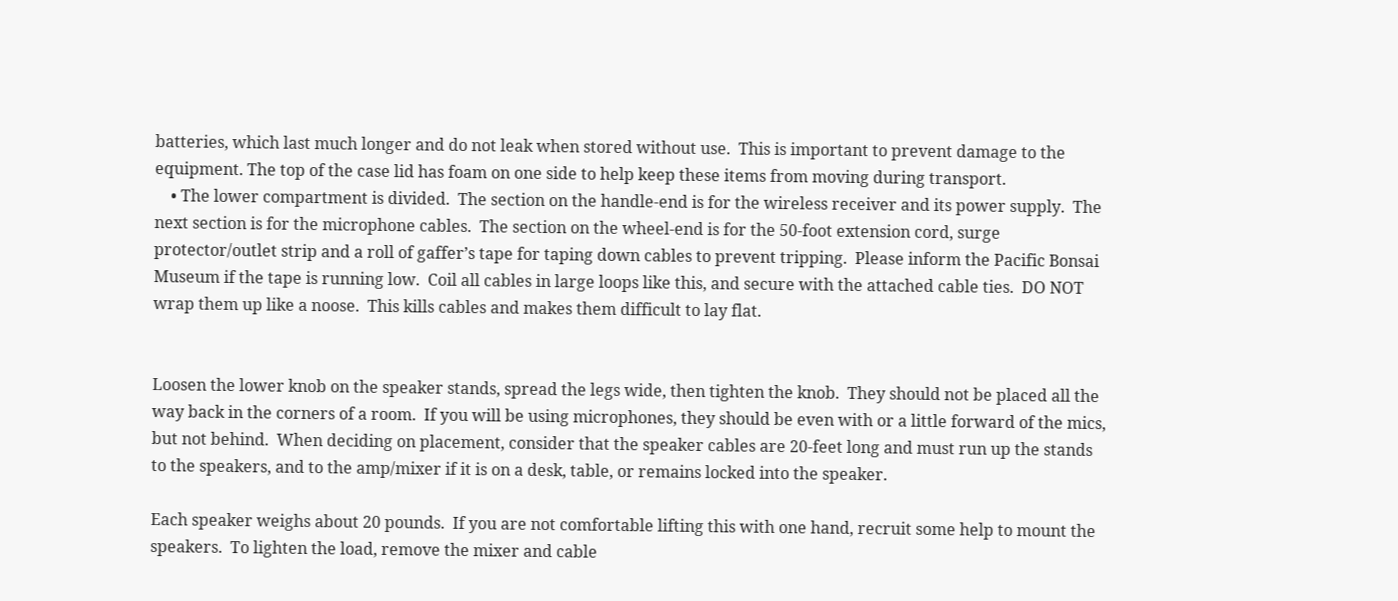batteries, which last much longer and do not leak when stored without use.  This is important to prevent damage to the equipment. The top of the case lid has foam on one side to help keep these items from moving during transport.
    • The lower compartment is divided.  The section on the handle-end is for the wireless receiver and its power supply.  The next section is for the microphone cables.  The section on the wheel-end is for the 50-foot extension cord, surge protector/outlet strip and a roll of gaffer’s tape for taping down cables to prevent tripping.  Please inform the Pacific Bonsai Museum if the tape is running low.  Coil all cables in large loops like this, and secure with the attached cable ties.  DO NOT wrap them up like a noose.  This kills cables and makes them difficult to lay flat.


Loosen the lower knob on the speaker stands, spread the legs wide, then tighten the knob.  They should not be placed all the way back in the corners of a room.  If you will be using microphones, they should be even with or a little forward of the mics, but not behind.  When deciding on placement, consider that the speaker cables are 20-feet long and must run up the stands to the speakers, and to the amp/mixer if it is on a desk, table, or remains locked into the speaker.

Each speaker weighs about 20 pounds.  If you are not comfortable lifting this with one hand, recruit some help to mount the speakers.  To lighten the load, remove the mixer and cable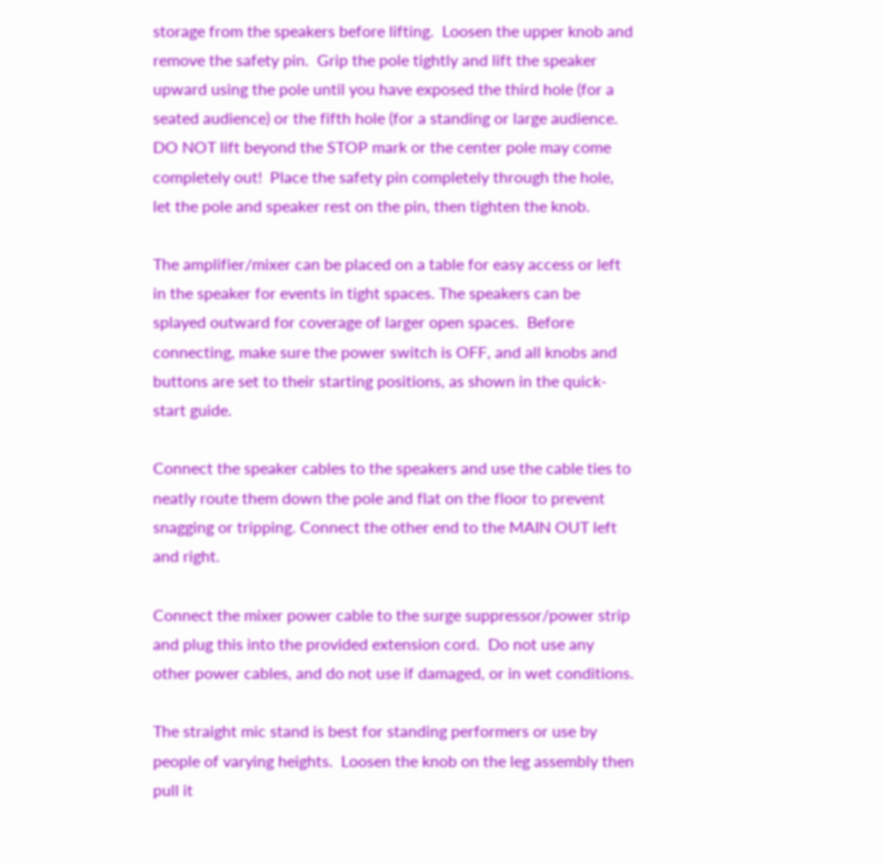storage from the speakers before lifting.  Loosen the upper knob and remove the safety pin.  Grip the pole tightly and lift the speaker upward using the pole until you have exposed the third hole (for a seated audience) or the fifth hole (for a standing or large audience.  DO NOT lift beyond the STOP mark or the center pole may come completely out!  Place the safety pin completely through the hole, let the pole and speaker rest on the pin, then tighten the knob.

The amplifier/mixer can be placed on a table for easy access or left in the speaker for events in tight spaces. The speakers can be splayed outward for coverage of larger open spaces.  Before connecting, make sure the power switch is OFF, and all knobs and buttons are set to their starting positions, as shown in the quick-start guide.

Connect the speaker cables to the speakers and use the cable ties to neatly route them down the pole and flat on the floor to prevent snagging or tripping. Connect the other end to the MAIN OUT left and right.

Connect the mixer power cable to the surge suppressor/power strip and plug this into the provided extension cord.  Do not use any other power cables, and do not use if damaged, or in wet conditions.

The straight mic stand is best for standing performers or use by people of varying heights.  Loosen the knob on the leg assembly then pull it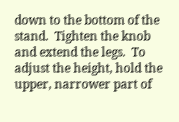down to the bottom of the stand.  Tighten the knob and extend the legs.  To adjust the height, hold the upper, narrower part of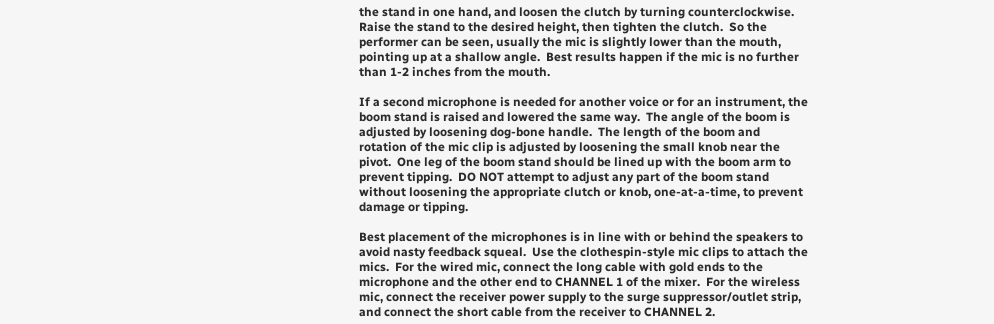the stand in one hand, and loosen the clutch by turning counterclockwise.  Raise the stand to the desired height, then tighten the clutch.  So the performer can be seen, usually the mic is slightly lower than the mouth, pointing up at a shallow angle.  Best results happen if the mic is no further than 1-2 inches from the mouth.

If a second microphone is needed for another voice or for an instrument, the boom stand is raised and lowered the same way.  The angle of the boom is adjusted by loosening dog-bone handle.  The length of the boom and rotation of the mic clip is adjusted by loosening the small knob near the pivot.  One leg of the boom stand should be lined up with the boom arm to prevent tipping.  DO NOT attempt to adjust any part of the boom stand without loosening the appropriate clutch or knob, one-at-a-time, to prevent damage or tipping.

Best placement of the microphones is in line with or behind the speakers to avoid nasty feedback squeal.  Use the clothespin-style mic clips to attach the mics.  For the wired mic, connect the long cable with gold ends to the microphone and the other end to CHANNEL 1 of the mixer.  For the wireless mic, connect the receiver power supply to the surge suppressor/outlet strip, and connect the short cable from the receiver to CHANNEL 2.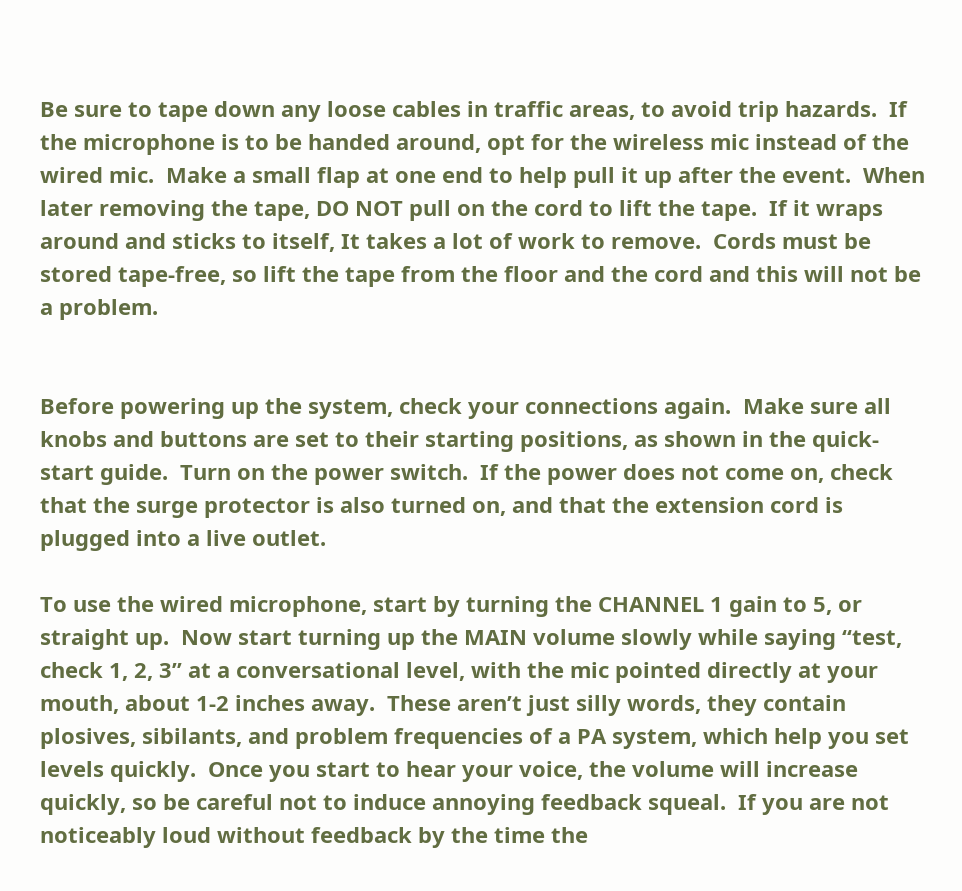Be sure to tape down any loose cables in traffic areas, to avoid trip hazards.  If the microphone is to be handed around, opt for the wireless mic instead of the wired mic.  Make a small flap at one end to help pull it up after the event.  When later removing the tape, DO NOT pull on the cord to lift the tape.  If it wraps around and sticks to itself, It takes a lot of work to remove.  Cords must be stored tape-free, so lift the tape from the floor and the cord and this will not be a problem.


Before powering up the system, check your connections again.  Make sure all knobs and buttons are set to their starting positions, as shown in the quick-start guide.  Turn on the power switch.  If the power does not come on, check that the surge protector is also turned on, and that the extension cord is plugged into a live outlet.

To use the wired microphone, start by turning the CHANNEL 1 gain to 5, or straight up.  Now start turning up the MAIN volume slowly while saying “test, check 1, 2, 3” at a conversational level, with the mic pointed directly at your mouth, about 1-2 inches away.  These aren’t just silly words, they contain plosives, sibilants, and problem frequencies of a PA system, which help you set levels quickly.  Once you start to hear your voice, the volume will increase quickly, so be careful not to induce annoying feedback squeal.  If you are not noticeably loud without feedback by the time the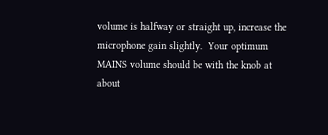volume is halfway or straight up, increase the microphone gain slightly.  Your optimum MAINS volume should be with the knob at about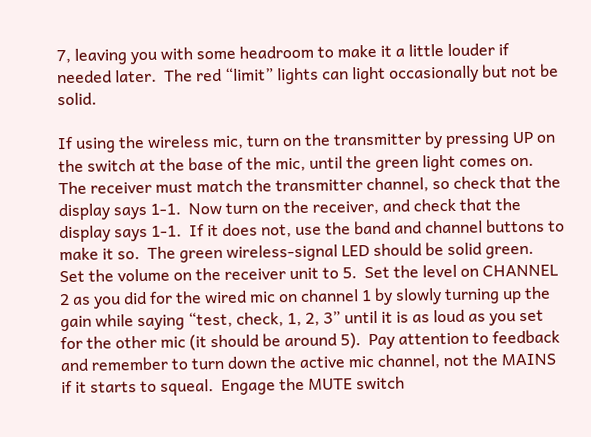7, leaving you with some headroom to make it a little louder if needed later.  The red “limit” lights can light occasionally but not be solid.

If using the wireless mic, turn on the transmitter by pressing UP on the switch at the base of the mic, until the green light comes on.  The receiver must match the transmitter channel, so check that the display says 1-1.  Now turn on the receiver, and check that the display says 1-1.  If it does not, use the band and channel buttons to make it so.  The green wireless-signal LED should be solid green.  Set the volume on the receiver unit to 5.  Set the level on CHANNEL 2 as you did for the wired mic on channel 1 by slowly turning up the gain while saying “test, check, 1, 2, 3” until it is as loud as you set for the other mic (it should be around 5).  Pay attention to feedback and remember to turn down the active mic channel, not the MAINS if it starts to squeal.  Engage the MUTE switch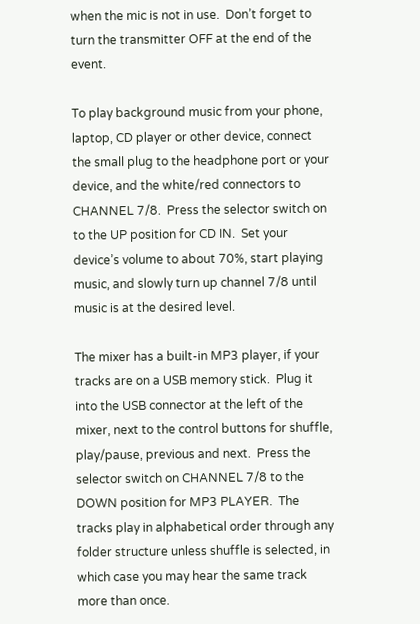when the mic is not in use.  Don’t forget to turn the transmitter OFF at the end of the event.

To play background music from your phone, laptop, CD player or other device, connect the small plug to the headphone port or your device, and the white/red connectors to CHANNEL 7/8.  Press the selector switch on to the UP position for CD IN.  Set your device’s volume to about 70%, start playing music, and slowly turn up channel 7/8 until music is at the desired level.

The mixer has a built-in MP3 player, if your tracks are on a USB memory stick.  Plug it into the USB connector at the left of the mixer, next to the control buttons for shuffle, play/pause, previous and next.  Press the selector switch on CHANNEL 7/8 to the DOWN position for MP3 PLAYER.  The tracks play in alphabetical order through any folder structure unless shuffle is selected, in which case you may hear the same track more than once.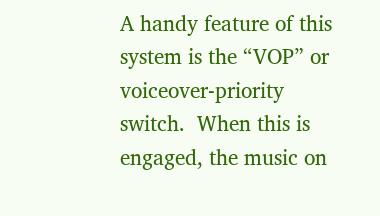A handy feature of this system is the “VOP” or voiceover-priority switch.  When this is engaged, the music on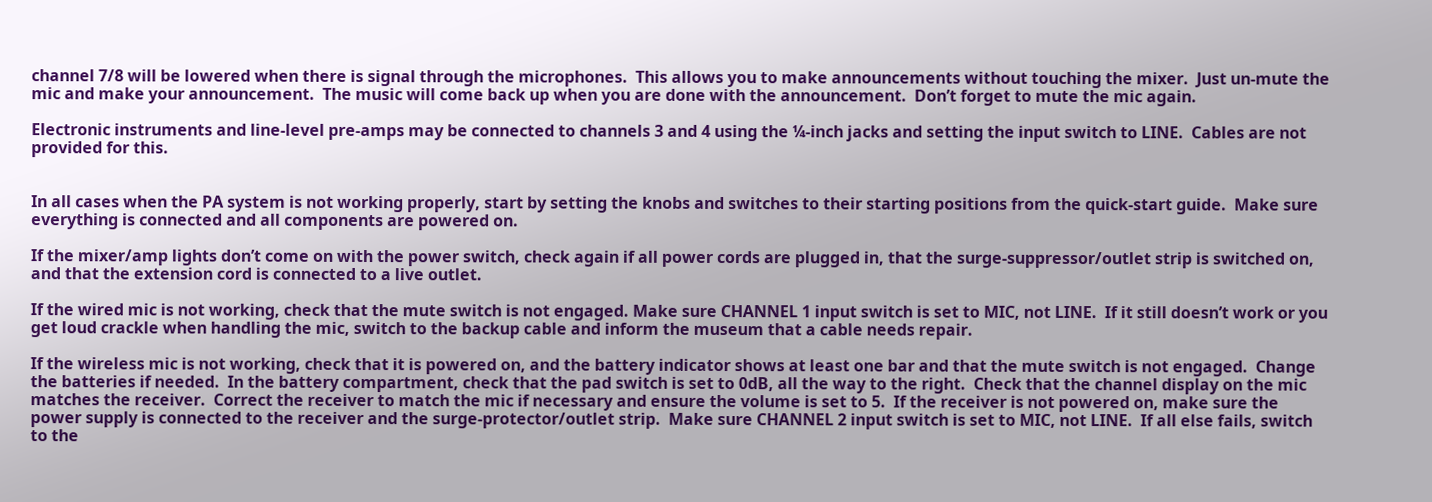channel 7/8 will be lowered when there is signal through the microphones.  This allows you to make announcements without touching the mixer.  Just un-mute the mic and make your announcement.  The music will come back up when you are done with the announcement.  Don’t forget to mute the mic again.

Electronic instruments and line-level pre-amps may be connected to channels 3 and 4 using the ¼-inch jacks and setting the input switch to LINE.  Cables are not provided for this.


In all cases when the PA system is not working properly, start by setting the knobs and switches to their starting positions from the quick-start guide.  Make sure everything is connected and all components are powered on.

If the mixer/amp lights don’t come on with the power switch, check again if all power cords are plugged in, that the surge-suppressor/outlet strip is switched on, and that the extension cord is connected to a live outlet.

If the wired mic is not working, check that the mute switch is not engaged. Make sure CHANNEL 1 input switch is set to MIC, not LINE.  If it still doesn’t work or you get loud crackle when handling the mic, switch to the backup cable and inform the museum that a cable needs repair.

If the wireless mic is not working, check that it is powered on, and the battery indicator shows at least one bar and that the mute switch is not engaged.  Change the batteries if needed.  In the battery compartment, check that the pad switch is set to 0dB, all the way to the right.  Check that the channel display on the mic matches the receiver.  Correct the receiver to match the mic if necessary and ensure the volume is set to 5.  If the receiver is not powered on, make sure the power supply is connected to the receiver and the surge-protector/outlet strip.  Make sure CHANNEL 2 input switch is set to MIC, not LINE.  If all else fails, switch to the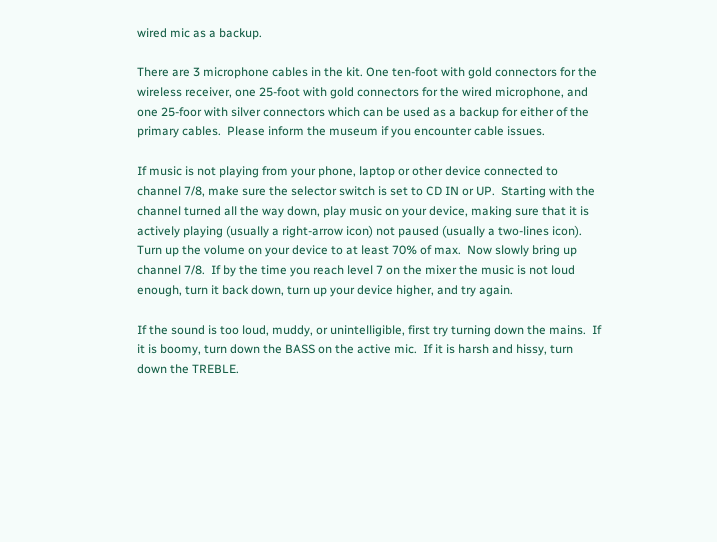wired mic as a backup.

There are 3 microphone cables in the kit. One ten-foot with gold connectors for the wireless receiver, one 25-foot with gold connectors for the wired microphone, and one 25-foor with silver connectors which can be used as a backup for either of the primary cables.  Please inform the museum if you encounter cable issues.

If music is not playing from your phone, laptop or other device connected to channel 7/8, make sure the selector switch is set to CD IN or UP.  Starting with the channel turned all the way down, play music on your device, making sure that it is actively playing (usually a right-arrow icon) not paused (usually a two-lines icon).  Turn up the volume on your device to at least 70% of max.  Now slowly bring up channel 7/8.  If by the time you reach level 7 on the mixer the music is not loud enough, turn it back down, turn up your device higher, and try again.

If the sound is too loud, muddy, or unintelligible, first try turning down the mains.  If it is boomy, turn down the BASS on the active mic.  If it is harsh and hissy, turn down the TREBLE.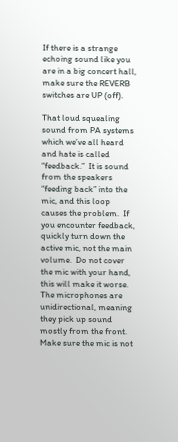If there is a strange echoing sound like you are in a big concert hall, make sure the REVERB switches are UP (off).

That loud squealing sound from PA systems which we’ve all heard and hate is called “feedback.”  It is sound from the speakers “feeding back” into the mic, and this loop causes the problem.  If you encounter feedback, quickly turn down the active mic, not the main volume.  Do not cover the mic with your hand, this will make it worse.  The microphones are unidirectional, meaning they pick up sound mostly from the front.  Make sure the mic is not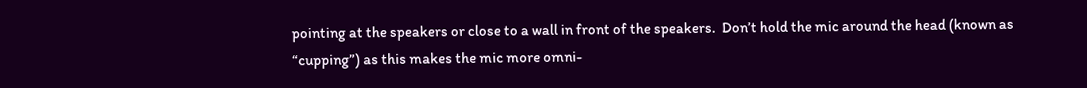pointing at the speakers or close to a wall in front of the speakers.  Don’t hold the mic around the head (known as “cupping”) as this makes the mic more omni-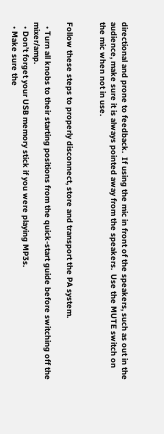directional and prone to feedback.  If using the mic in front of the speakers, such as out in the audience, make sure it is always pointed away from the speakers.  Use the MUTE switch on the mic when not in use.


Follow these steps to properly disconnect, store and transport the PA system.

  • Turn all knobs to their starting positions from the quick-start guide before switching off the mixer/amp.
  • Don’t forget your USB memory stick if you were playing MP3s.
  • Make sure the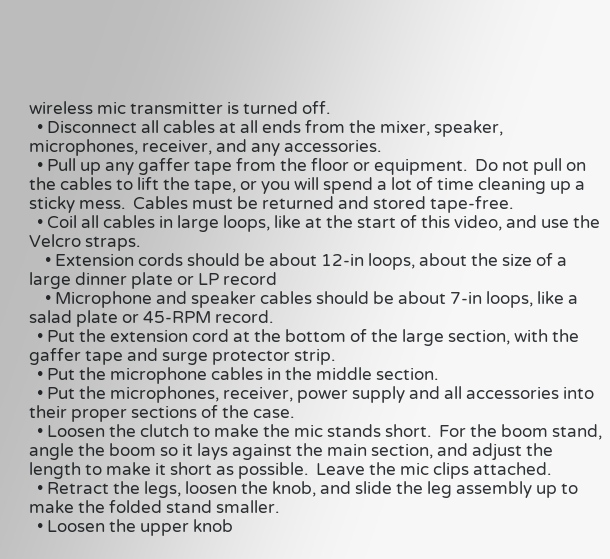wireless mic transmitter is turned off.
  • Disconnect all cables at all ends from the mixer, speaker, microphones, receiver, and any accessories.
  • Pull up any gaffer tape from the floor or equipment.  Do not pull on the cables to lift the tape, or you will spend a lot of time cleaning up a sticky mess.  Cables must be returned and stored tape-free.
  • Coil all cables in large loops, like at the start of this video, and use the Velcro straps.
    • Extension cords should be about 12-in loops, about the size of a large dinner plate or LP record
    • Microphone and speaker cables should be about 7-in loops, like a salad plate or 45-RPM record.
  • Put the extension cord at the bottom of the large section, with the gaffer tape and surge protector strip.
  • Put the microphone cables in the middle section.
  • Put the microphones, receiver, power supply and all accessories into their proper sections of the case.
  • Loosen the clutch to make the mic stands short.  For the boom stand, angle the boom so it lays against the main section, and adjust the length to make it short as possible.  Leave the mic clips attached.
  • Retract the legs, loosen the knob, and slide the leg assembly up to make the folded stand smaller.
  • Loosen the upper knob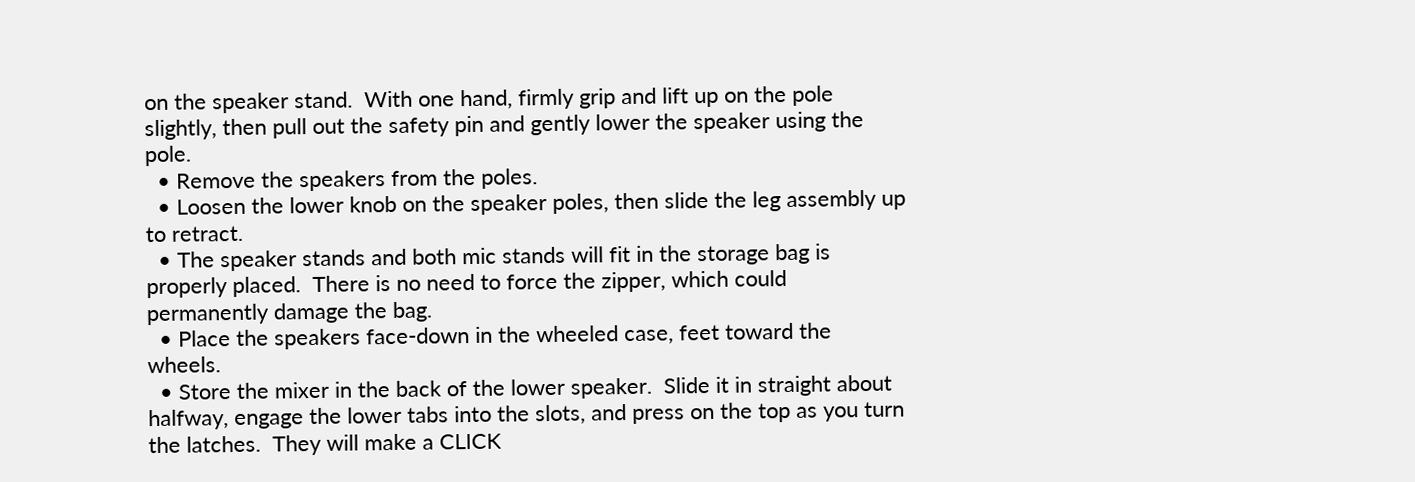on the speaker stand.  With one hand, firmly grip and lift up on the pole slightly, then pull out the safety pin and gently lower the speaker using the pole.
  • Remove the speakers from the poles.
  • Loosen the lower knob on the speaker poles, then slide the leg assembly up to retract.
  • The speaker stands and both mic stands will fit in the storage bag is properly placed.  There is no need to force the zipper, which could permanently damage the bag.
  • Place the speakers face-down in the wheeled case, feet toward the wheels.
  • Store the mixer in the back of the lower speaker.  Slide it in straight about halfway, engage the lower tabs into the slots, and press on the top as you turn the latches.  They will make a CLICK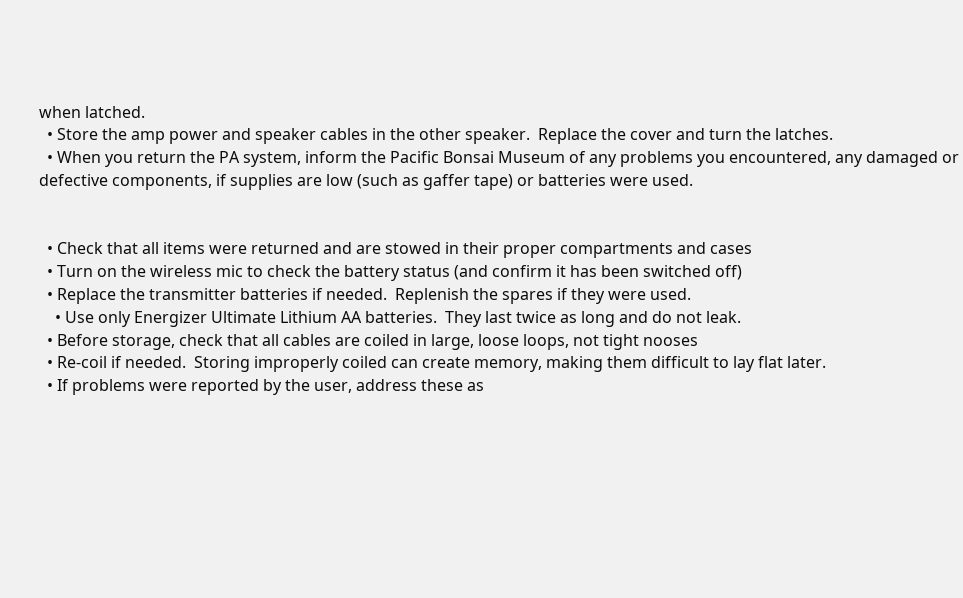when latched.
  • Store the amp power and speaker cables in the other speaker.  Replace the cover and turn the latches.
  • When you return the PA system, inform the Pacific Bonsai Museum of any problems you encountered, any damaged or defective components, if supplies are low (such as gaffer tape) or batteries were used.


  • Check that all items were returned and are stowed in their proper compartments and cases
  • Turn on the wireless mic to check the battery status (and confirm it has been switched off)
  • Replace the transmitter batteries if needed.  Replenish the spares if they were used.
    • Use only Energizer Ultimate Lithium AA batteries.  They last twice as long and do not leak.
  • Before storage, check that all cables are coiled in large, loose loops, not tight nooses
  • Re-coil if needed.  Storing improperly coiled can create memory, making them difficult to lay flat later.
  • If problems were reported by the user, address these as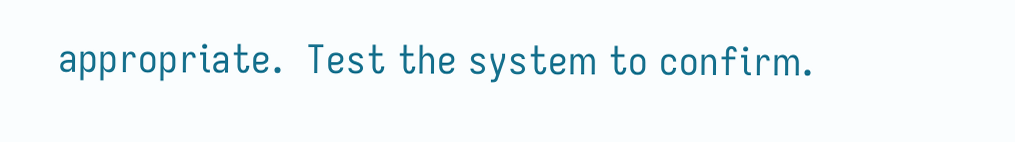appropriate.  Test the system to confirm.